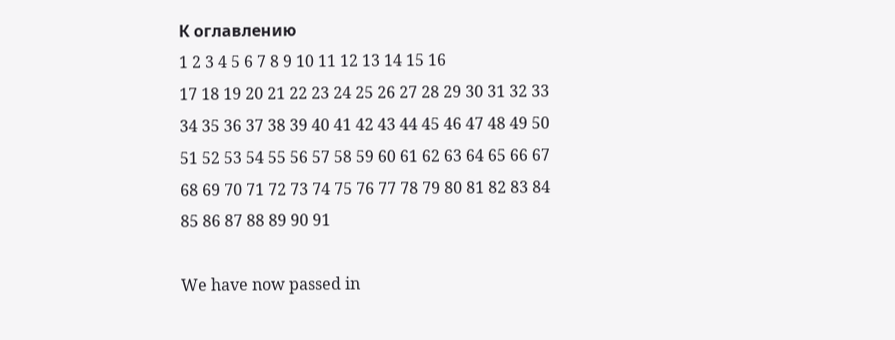К оглавлению
1 2 3 4 5 6 7 8 9 10 11 12 13 14 15 16
17 18 19 20 21 22 23 24 25 26 27 28 29 30 31 32 33
34 35 36 37 38 39 40 41 42 43 44 45 46 47 48 49 50
51 52 53 54 55 56 57 58 59 60 61 62 63 64 65 66 67
68 69 70 71 72 73 74 75 76 77 78 79 80 81 82 83 84
85 86 87 88 89 90 91

We have now passed in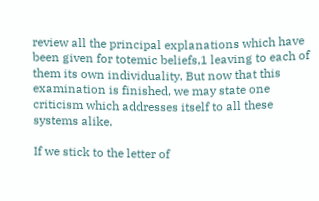review all the principal explanations which have been given for totemic beliefs,1 leaving to each of them its own individuality. But now that this examination is finished, we may state one criticism which addresses itself to all these systems alike.

If we stick to the letter of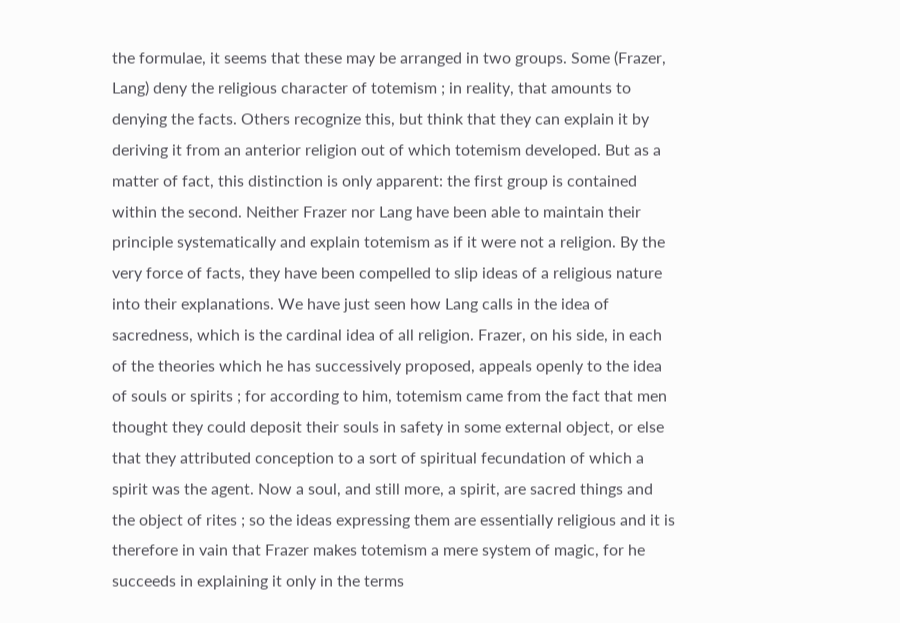the formulae, it seems that these may be arranged in two groups. Some (Frazer, Lang) deny the religious character of totemism ; in reality, that amounts to denying the facts. Others recognize this, but think that they can explain it by deriving it from an anterior religion out of which totemism developed. But as a matter of fact, this distinction is only apparent: the first group is contained within the second. Neither Frazer nor Lang have been able to maintain their principle systematically and explain totemism as if it were not a religion. By the very force of facts, they have been compelled to slip ideas of a religious nature into their explanations. We have just seen how Lang calls in the idea of sacredness, which is the cardinal idea of all religion. Frazer, on his side, in each of the theories which he has successively proposed, appeals openly to the idea of souls or spirits ; for according to him, totemism came from the fact that men thought they could deposit their souls in safety in some external object, or else that they attributed conception to a sort of spiritual fecundation of which a spirit was the agent. Now a soul, and still more, a spirit, are sacred things and the object of rites ; so the ideas expressing them are essentially religious and it is therefore in vain that Frazer makes totemism a mere system of magic, for he succeeds in explaining it only in the terms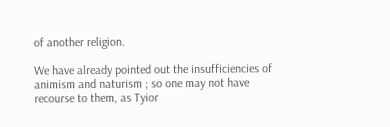of another religion.

We have already pointed out the insufficiencies of animism and naturism ; so one may not have recourse to them, as Tyior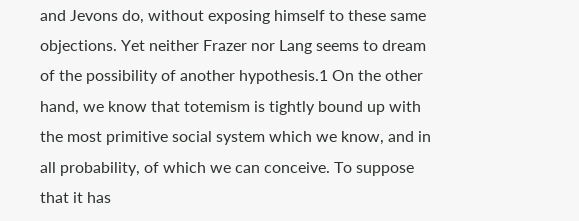and Jevons do, without exposing himself to these same objections. Yet neither Frazer nor Lang seems to dream of the possibility of another hypothesis.1 On the other hand, we know that totemism is tightly bound up with the most primitive social system which we know, and in all probability, of which we can conceive. To suppose that it has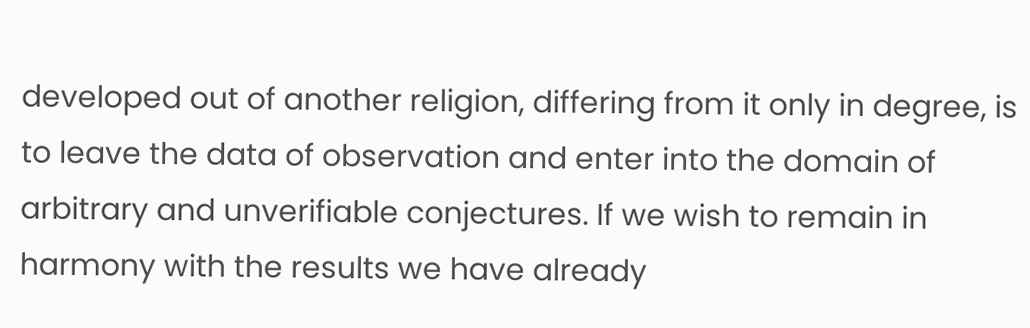developed out of another religion, differing from it only in degree, is to leave the data of observation and enter into the domain of arbitrary and unverifiable conjectures. If we wish to remain in harmony with the results we have already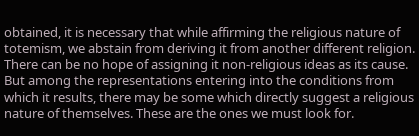obtained, it is necessary that while affirming the religious nature of totemism, we abstain from deriving it from another different religion. There can be no hope of assigning it non-religious ideas as its cause. But among the representations entering into the conditions from which it results, there may be some which directly suggest a religious nature of themselves. These are the ones we must look for.